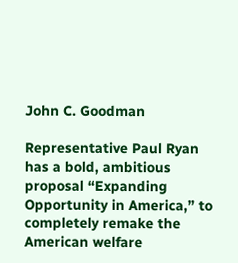John C. Goodman

Representative Paul Ryan has a bold, ambitious proposal “Expanding Opportunity in America,” to completely remake the American welfare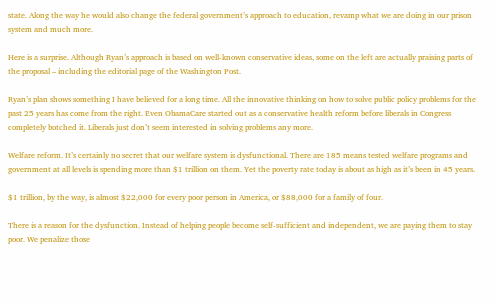state. Along the way he would also change the federal government’s approach to education, revamp what we are doing in our prison system and much more.

Here is a surprise. Although Ryan’s approach is based on well-known conservative ideas, some on the left are actually praising parts of the proposal – including the editorial page of the Washington Post.

Ryan’s plan shows something I have believed for a long time. All the innovative thinking on how to solve public policy problems for the past 25 years has come from the right. Even ObamaCare started out as a conservative health reform before liberals in Congress completely botched it. Liberals just don’t seem interested in solving problems any more.

Welfare reform. It’s certainly no secret that our welfare system is dysfunctional. There are 185 means tested welfare programs and government at all levels is spending more than $1 trillion on them. Yet the poverty rate today is about as high as it’s been in 45 years.

$1 trillion, by the way, is almost $22,000 for every poor person in America, or $88,000 for a family of four.

There is a reason for the dysfunction. Instead of helping people become self-sufficient and independent, we are paying them to stay poor. We penalize those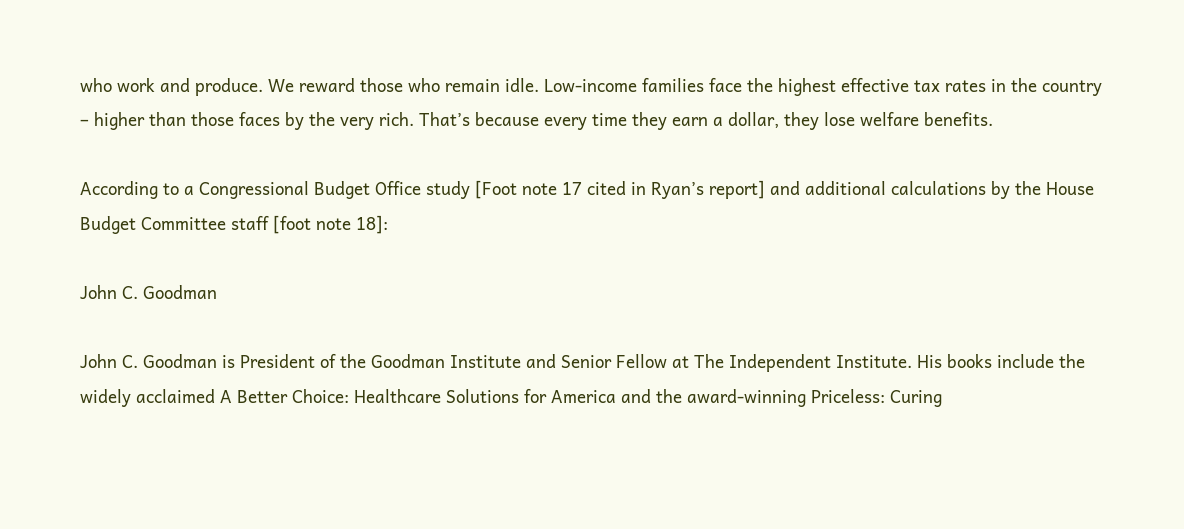who work and produce. We reward those who remain idle. Low-income families face the highest effective tax rates in the country – higher than those faces by the very rich. That’s because every time they earn a dollar, they lose welfare benefits.

According to a Congressional Budget Office study [Foot note 17 cited in Ryan’s report] and additional calculations by the House Budget Committee staff [foot note 18]:

John C. Goodman

John C. Goodman is President of the Goodman Institute and Senior Fellow at The Independent Institute. His books include the widely acclaimed A Better Choice: Healthcare Solutions for America and the award-winning Priceless: Curing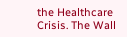the Healthcare Crisis. The Wall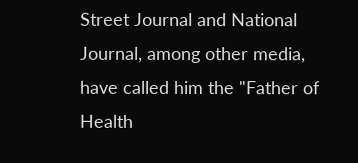Street Journal and National Journal, among other media, have called him the "Father of Health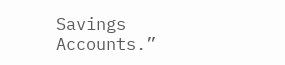Savings Accounts.”